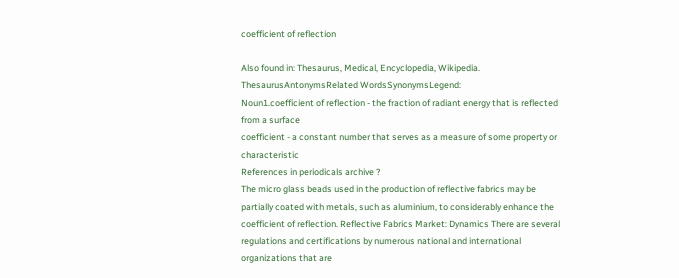coefficient of reflection

Also found in: Thesaurus, Medical, Encyclopedia, Wikipedia.
ThesaurusAntonymsRelated WordsSynonymsLegend:
Noun1.coefficient of reflection - the fraction of radiant energy that is reflected from a surface
coefficient - a constant number that serves as a measure of some property or characteristic
References in periodicals archive ?
The micro glass beads used in the production of reflective fabrics may be partially coated with metals, such as aluminium, to considerably enhance the coefficient of reflection. Reflective Fabrics Market: Dynamics There are several regulations and certifications by numerous national and international organizations that are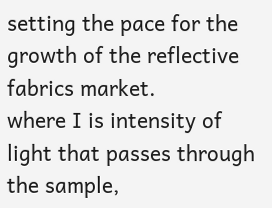setting the pace for the growth of the reflective fabrics market.
where I is intensity of light that passes through the sample,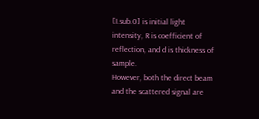[I.sub.0] is initial light intensity, R is coefficient of reflection, and d is thickness of sample.
However, both the direct beam and the scattered signal are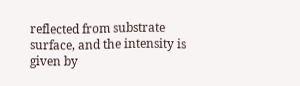reflected from substrate surface, and the intensity is given by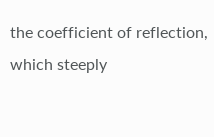the coefficient of reflection, which steeply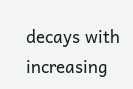decays with increasing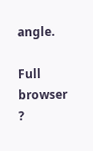angle.

Full browser ?